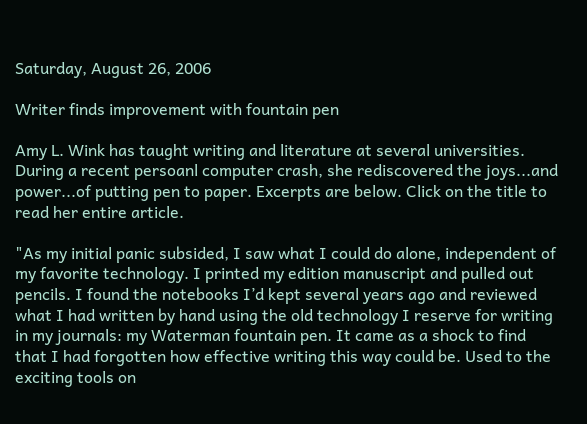Saturday, August 26, 2006

Writer finds improvement with fountain pen

Amy L. Wink has taught writing and literature at several universities. During a recent persoanl computer crash, she rediscovered the joys...and power...of putting pen to paper. Excerpts are below. Click on the title to read her entire article.

"As my initial panic subsided, I saw what I could do alone, independent of my favorite technology. I printed my edition manuscript and pulled out pencils. I found the notebooks I’d kept several years ago and reviewed what I had written by hand using the old technology I reserve for writing in my journals: my Waterman fountain pen. It came as a shock to find that I had forgotten how effective writing this way could be. Used to the exciting tools on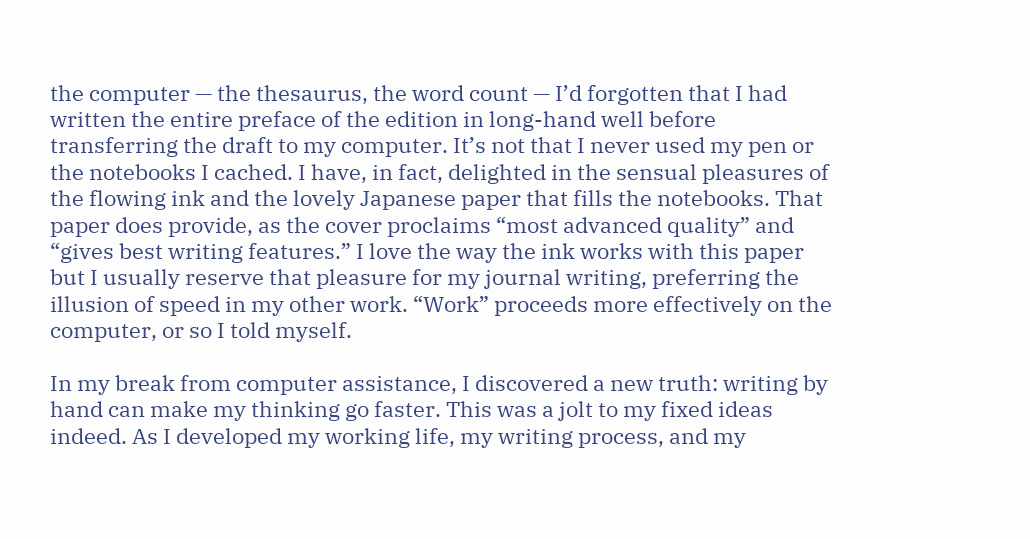the computer — the thesaurus, the word count — I’d forgotten that I had written the entire preface of the edition in long-hand well before transferring the draft to my computer. It’s not that I never used my pen or the notebooks I cached. I have, in fact, delighted in the sensual pleasures of the flowing ink and the lovely Japanese paper that fills the notebooks. That paper does provide, as the cover proclaims “most advanced quality” and “gives best writing features.” I love the way the ink works with this paper but I usually reserve that pleasure for my journal writing, preferring the illusion of speed in my other work. “Work” proceeds more effectively on the computer, or so I told myself.

In my break from computer assistance, I discovered a new truth: writing by hand can make my thinking go faster. This was a jolt to my fixed ideas indeed. As I developed my working life, my writing process, and my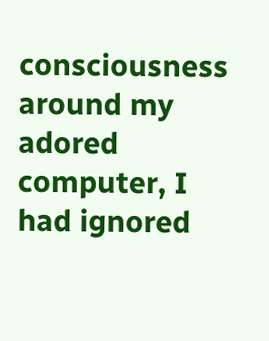consciousness around my adored computer, I had ignored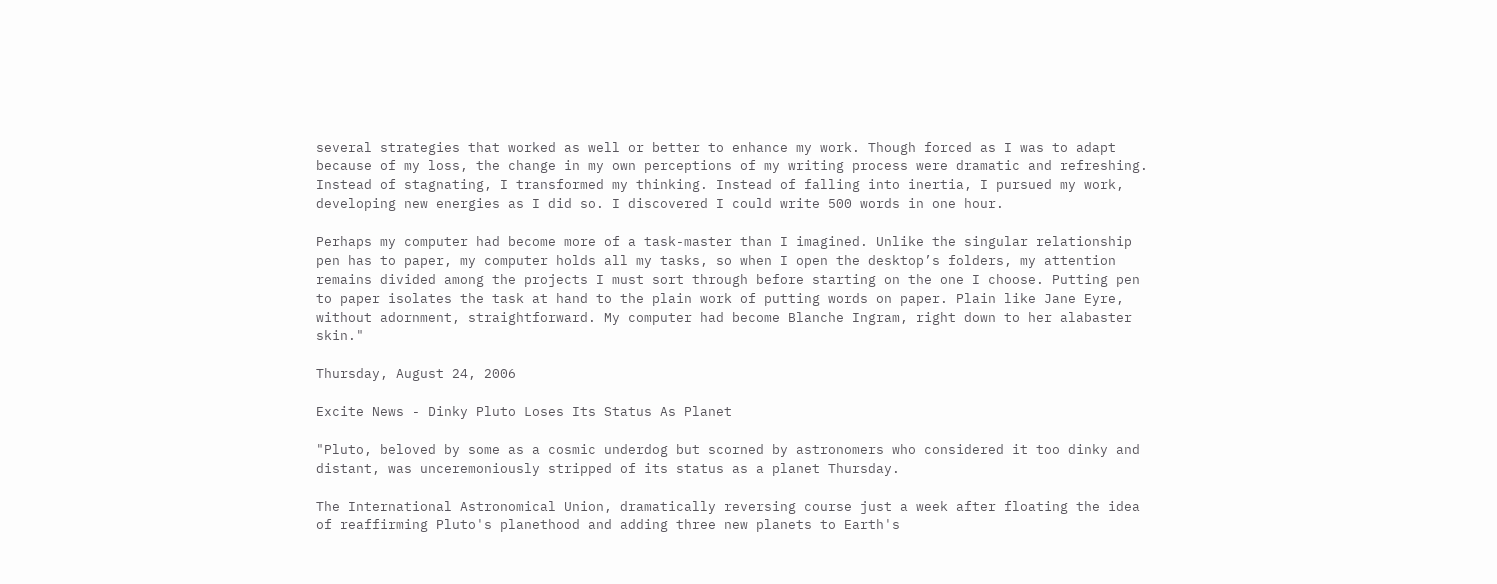several strategies that worked as well or better to enhance my work. Though forced as I was to adapt because of my loss, the change in my own perceptions of my writing process were dramatic and refreshing. Instead of stagnating, I transformed my thinking. Instead of falling into inertia, I pursued my work, developing new energies as I did so. I discovered I could write 500 words in one hour.

Perhaps my computer had become more of a task-master than I imagined. Unlike the singular relationship pen has to paper, my computer holds all my tasks, so when I open the desktop’s folders, my attention remains divided among the projects I must sort through before starting on the one I choose. Putting pen to paper isolates the task at hand to the plain work of putting words on paper. Plain like Jane Eyre, without adornment, straightforward. My computer had become Blanche Ingram, right down to her alabaster skin."

Thursday, August 24, 2006

Excite News - Dinky Pluto Loses Its Status As Planet

"Pluto, beloved by some as a cosmic underdog but scorned by astronomers who considered it too dinky and distant, was unceremoniously stripped of its status as a planet Thursday.

The International Astronomical Union, dramatically reversing course just a week after floating the idea of reaffirming Pluto's planethood and adding three new planets to Earth's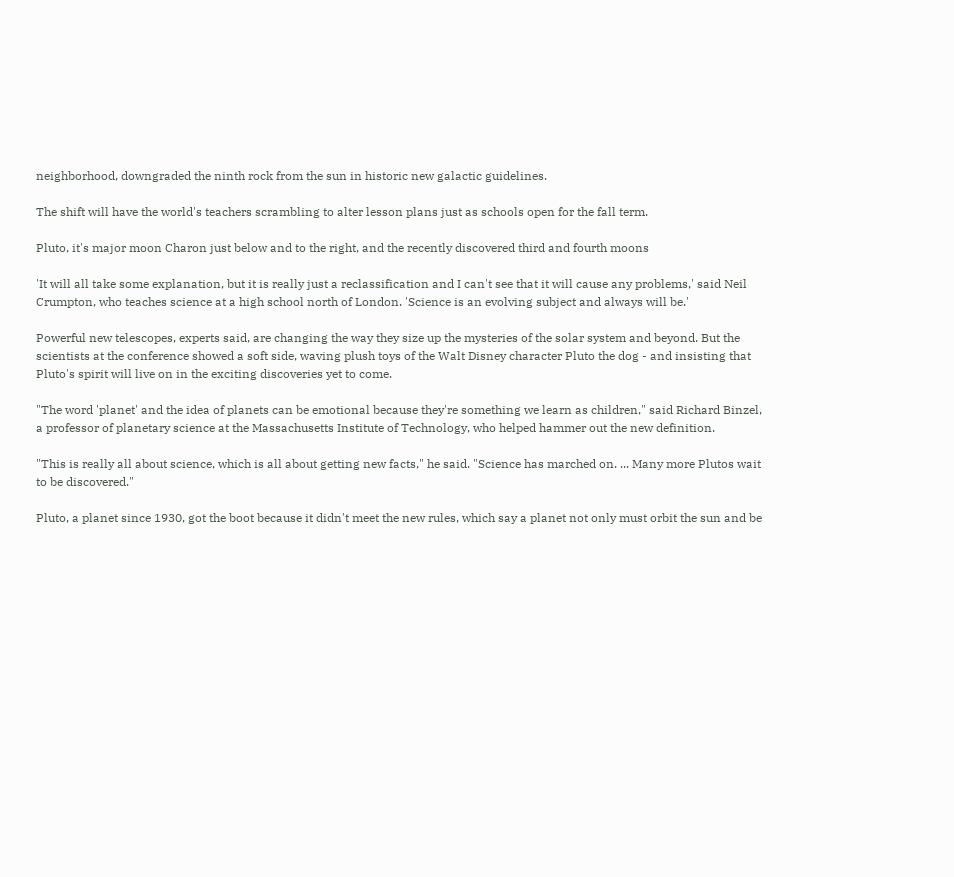neighborhood, downgraded the ninth rock from the sun in historic new galactic guidelines.

The shift will have the world's teachers scrambling to alter lesson plans just as schools open for the fall term.

Pluto, it's major moon Charon just below and to the right, and the recently discovered third and fourth moons

'It will all take some explanation, but it is really just a reclassification and I can't see that it will cause any problems,' said Neil Crumpton, who teaches science at a high school north of London. 'Science is an evolving subject and always will be.'

Powerful new telescopes, experts said, are changing the way they size up the mysteries of the solar system and beyond. But the scientists at the conference showed a soft side, waving plush toys of the Walt Disney character Pluto the dog - and insisting that Pluto's spirit will live on in the exciting discoveries yet to come.

"The word 'planet' and the idea of planets can be emotional because they're something we learn as children," said Richard Binzel, a professor of planetary science at the Massachusetts Institute of Technology, who helped hammer out the new definition.

"This is really all about science, which is all about getting new facts," he said. "Science has marched on. ... Many more Plutos wait to be discovered."

Pluto, a planet since 1930, got the boot because it didn't meet the new rules, which say a planet not only must orbit the sun and be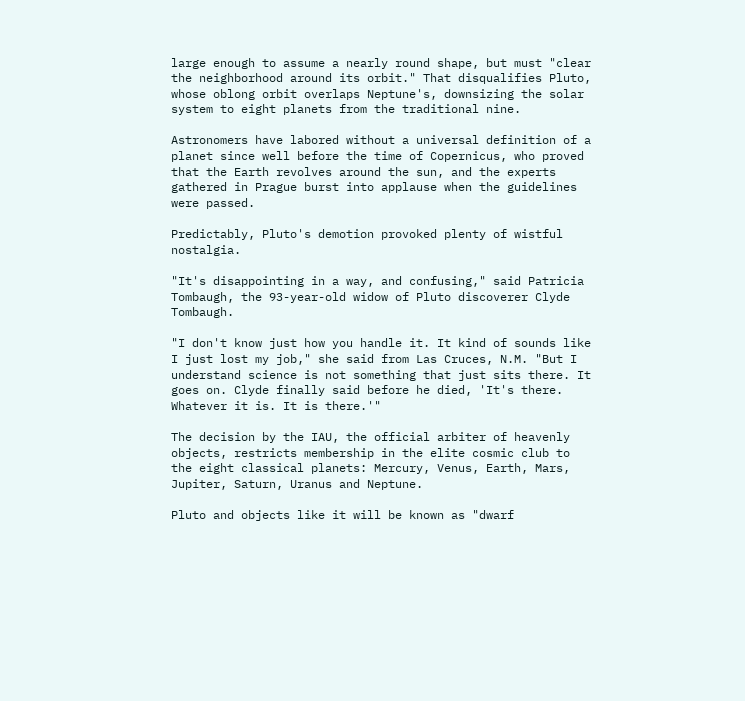large enough to assume a nearly round shape, but must "clear the neighborhood around its orbit." That disqualifies Pluto, whose oblong orbit overlaps Neptune's, downsizing the solar system to eight planets from the traditional nine.

Astronomers have labored without a universal definition of a planet since well before the time of Copernicus, who proved that the Earth revolves around the sun, and the experts gathered in Prague burst into applause when the guidelines were passed.

Predictably, Pluto's demotion provoked plenty of wistful nostalgia.

"It's disappointing in a way, and confusing," said Patricia Tombaugh, the 93-year-old widow of Pluto discoverer Clyde Tombaugh.

"I don't know just how you handle it. It kind of sounds like I just lost my job," she said from Las Cruces, N.M. "But I understand science is not something that just sits there. It goes on. Clyde finally said before he died, 'It's there. Whatever it is. It is there.'"

The decision by the IAU, the official arbiter of heavenly objects, restricts membership in the elite cosmic club to the eight classical planets: Mercury, Venus, Earth, Mars, Jupiter, Saturn, Uranus and Neptune.

Pluto and objects like it will be known as "dwarf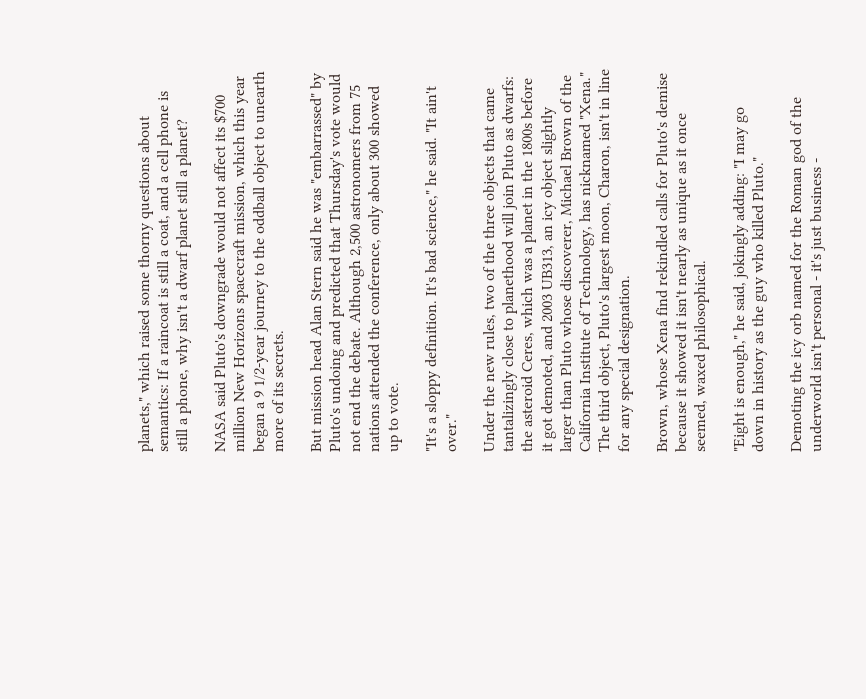planets," which raised some thorny questions about semantics: If a raincoat is still a coat, and a cell phone is still a phone, why isn't a dwarf planet still a planet?

NASA said Pluto's downgrade would not affect its $700 million New Horizons spacecraft mission, which this year began a 9 1/2-year journey to the oddball object to unearth more of its secrets.

But mission head Alan Stern said he was "embarrassed" by Pluto's undoing and predicted that Thursday's vote would not end the debate. Although 2,500 astronomers from 75 nations attended the conference, only about 300 showed up to vote.

"It's a sloppy definition. It's bad science," he said. "It ain't over."

Under the new rules, two of the three objects that came tantalizingly close to planethood will join Pluto as dwarfs: the asteroid Ceres, which was a planet in the 1800s before it got demoted, and 2003 UB313, an icy object slightly larger than Pluto whose discoverer, Michael Brown of the California Institute of Technology, has nicknamed "Xena." The third object, Pluto's largest moon, Charon, isn't in line for any special designation.

Brown, whose Xena find rekindled calls for Pluto's demise because it showed it isn't nearly as unique as it once seemed, waxed philosophical.

"Eight is enough," he said, jokingly adding: "I may go down in history as the guy who killed Pluto."

Demoting the icy orb named for the Roman god of the underworld isn't personal - it's just business -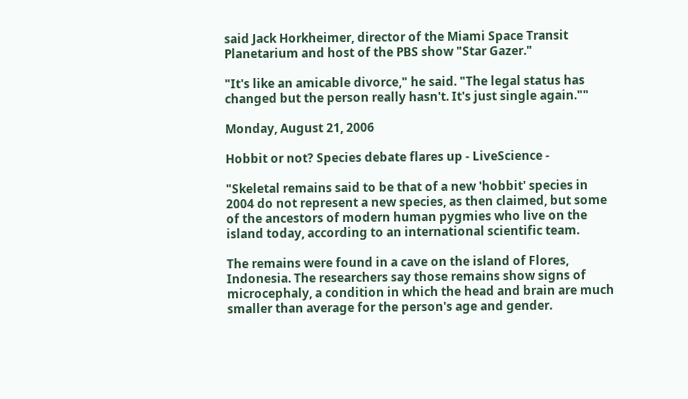said Jack Horkheimer, director of the Miami Space Transit Planetarium and host of the PBS show "Star Gazer."

"It's like an amicable divorce," he said. "The legal status has changed but the person really hasn't. It's just single again.""

Monday, August 21, 2006

Hobbit or not? Species debate flares up - LiveScience -

"Skeletal remains said to be that of a new 'hobbit' species in 2004 do not represent a new species, as then claimed, but some of the ancestors of modern human pygmies who live on the island today, according to an international scientific team.

The remains were found in a cave on the island of Flores, Indonesia. The researchers say those remains show signs of microcephaly, a condition in which the head and brain are much smaller than average for the person's age and gender.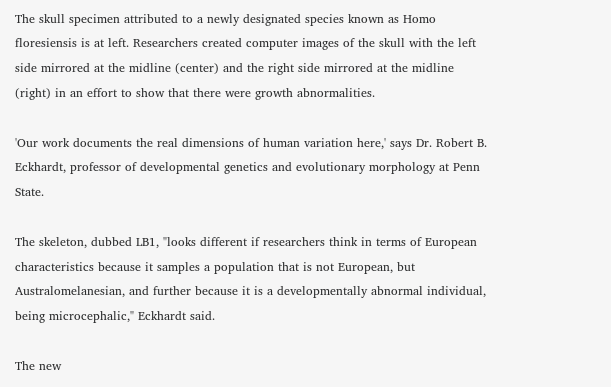The skull specimen attributed to a newly designated species known as Homo floresiensis is at left. Researchers created computer images of the skull with the left side mirrored at the midline (center) and the right side mirrored at the midline (right) in an effort to show that there were growth abnormalities.

'Our work documents the real dimensions of human variation here,' says Dr. Robert B. Eckhardt, professor of developmental genetics and evolutionary morphology at Penn State.

The skeleton, dubbed LB1, "looks different if researchers think in terms of European characteristics because it samples a population that is not European, but Australomelanesian, and further because it is a developmentally abnormal individual, being microcephalic," Eckhardt said.

The new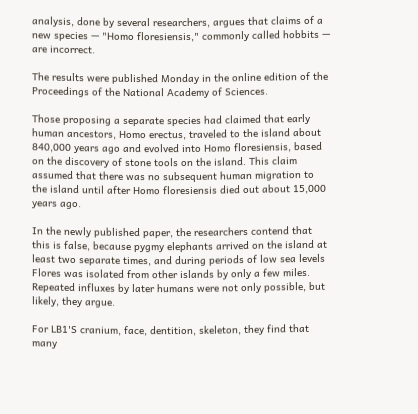analysis, done by several researchers, argues that claims of a new species — "Homo floresiensis," commonly called hobbits — are incorrect.

The results were published Monday in the online edition of the Proceedings of the National Academy of Sciences.

Those proposing a separate species had claimed that early human ancestors, Homo erectus, traveled to the island about 840,000 years ago and evolved into Homo floresiensis, based on the discovery of stone tools on the island. This claim assumed that there was no subsequent human migration to the island until after Homo floresiensis died out about 15,000 years ago.

In the newly published paper, the researchers contend that this is false, because pygmy elephants arrived on the island at least two separate times, and during periods of low sea levels Flores was isolated from other islands by only a few miles. Repeated influxes by later humans were not only possible, but likely, they argue.

For LB1'S cranium, face, dentition, skeleton, they find that many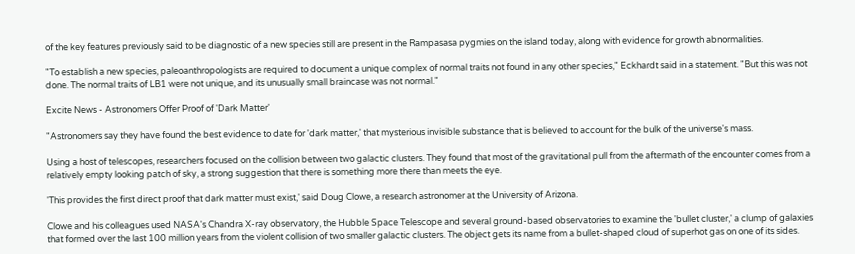of the key features previously said to be diagnostic of a new species still are present in the Rampasasa pygmies on the island today, along with evidence for growth abnormalities.

"To establish a new species, paleoanthropologists are required to document a unique complex of normal traits not found in any other species," Eckhardt said in a statement. "But this was not done. The normal traits of LB1 were not unique, and its unusually small braincase was not normal."

Excite News - Astronomers Offer Proof of 'Dark Matter'

"Astronomers say they have found the best evidence to date for 'dark matter,' that mysterious invisible substance that is believed to account for the bulk of the universe's mass.

Using a host of telescopes, researchers focused on the collision between two galactic clusters. They found that most of the gravitational pull from the aftermath of the encounter comes from a relatively empty looking patch of sky, a strong suggestion that there is something more there than meets the eye.

'This provides the first direct proof that dark matter must exist,' said Doug Clowe, a research astronomer at the University of Arizona.

Clowe and his colleagues used NASA's Chandra X-ray observatory, the Hubble Space Telescope and several ground-based observatories to examine the 'bullet cluster,' a clump of galaxies that formed over the last 100 million years from the violent collision of two smaller galactic clusters. The object gets its name from a bullet-shaped cloud of superhot gas on one of its sides.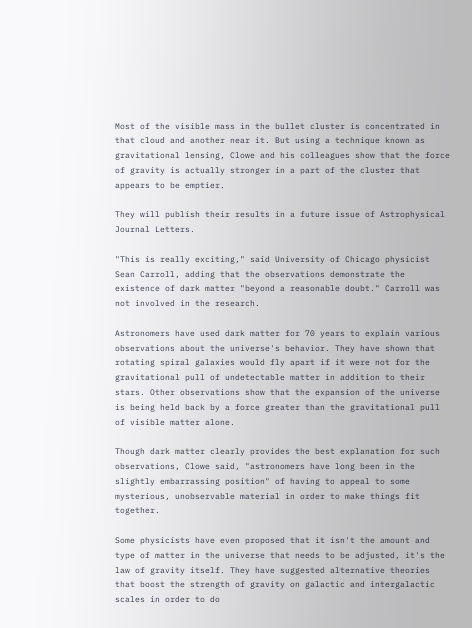Most of the visible mass in the bullet cluster is concentrated in that cloud and another near it. But using a technique known as gravitational lensing, Clowe and his colleagues show that the force of gravity is actually stronger in a part of the cluster that appears to be emptier.

They will publish their results in a future issue of Astrophysical Journal Letters.

"This is really exciting," said University of Chicago physicist Sean Carroll, adding that the observations demonstrate the existence of dark matter "beyond a reasonable doubt." Carroll was not involved in the research.

Astronomers have used dark matter for 70 years to explain various observations about the universe's behavior. They have shown that rotating spiral galaxies would fly apart if it were not for the gravitational pull of undetectable matter in addition to their stars. Other observations show that the expansion of the universe is being held back by a force greater than the gravitational pull of visible matter alone.

Though dark matter clearly provides the best explanation for such observations, Clowe said, "astronomers have long been in the slightly embarrassing position" of having to appeal to some mysterious, unobservable material in order to make things fit together.

Some physicists have even proposed that it isn't the amount and type of matter in the universe that needs to be adjusted, it's the law of gravity itself. They have suggested alternative theories that boost the strength of gravity on galactic and intergalactic scales in order to do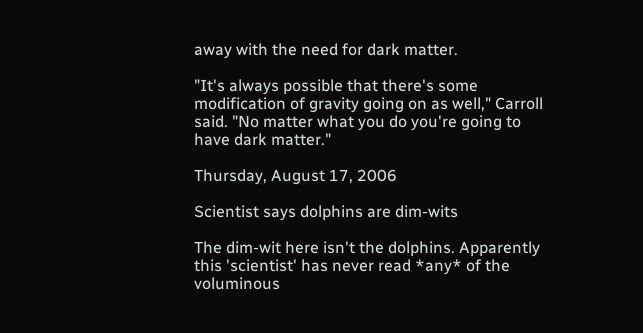away with the need for dark matter.

"It's always possible that there's some modification of gravity going on as well," Carroll said. "No matter what you do you're going to have dark matter."

Thursday, August 17, 2006

Scientist says dolphins are dim-wits

The dim-wit here isn't the dolphins. Apparently this 'scientist' has never read *any* of the voluminous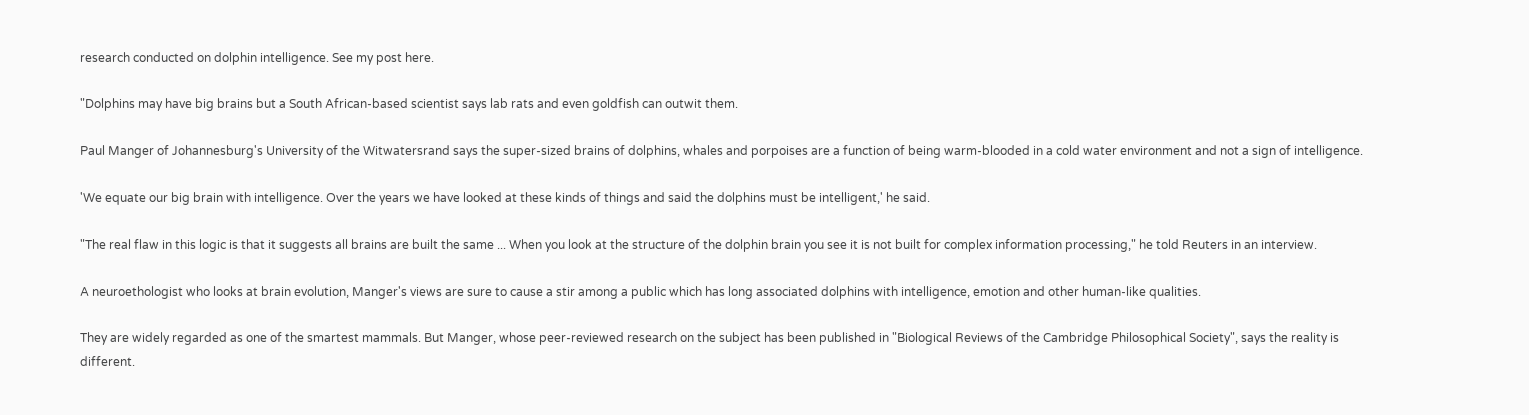research conducted on dolphin intelligence. See my post here.

"Dolphins may have big brains but a South African-based scientist says lab rats and even goldfish can outwit them.

Paul Manger of Johannesburg's University of the Witwatersrand says the super-sized brains of dolphins, whales and porpoises are a function of being warm-blooded in a cold water environment and not a sign of intelligence.

'We equate our big brain with intelligence. Over the years we have looked at these kinds of things and said the dolphins must be intelligent,' he said.

"The real flaw in this logic is that it suggests all brains are built the same ... When you look at the structure of the dolphin brain you see it is not built for complex information processing," he told Reuters in an interview.

A neuroethologist who looks at brain evolution, Manger's views are sure to cause a stir among a public which has long associated dolphins with intelligence, emotion and other human-like qualities.

They are widely regarded as one of the smartest mammals. But Manger, whose peer-reviewed research on the subject has been published in "Biological Reviews of the Cambridge Philosophical Society", says the reality is different.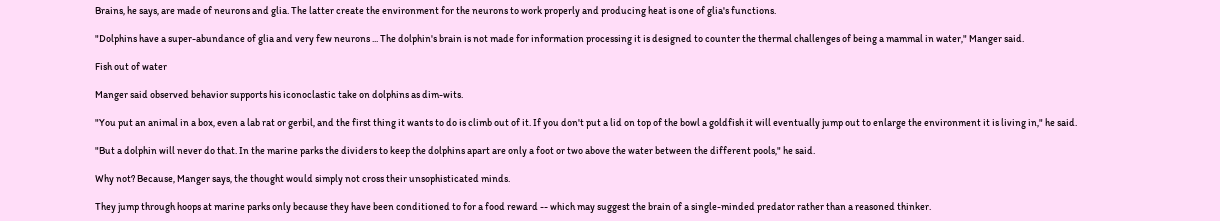Brains, he says, are made of neurons and glia. The latter create the environment for the neurons to work properly and producing heat is one of glia's functions.

"Dolphins have a super-abundance of glia and very few neurons ... The dolphin's brain is not made for information processing it is designed to counter the thermal challenges of being a mammal in water," Manger said.

Fish out of water

Manger said observed behavior supports his iconoclastic take on dolphins as dim-wits.

"You put an animal in a box, even a lab rat or gerbil, and the first thing it wants to do is climb out of it. If you don't put a lid on top of the bowl a goldfish it will eventually jump out to enlarge the environment it is living in," he said.

"But a dolphin will never do that. In the marine parks the dividers to keep the dolphins apart are only a foot or two above the water between the different pools," he said.

Why not? Because, Manger says, the thought would simply not cross their unsophisticated minds.

They jump through hoops at marine parks only because they have been conditioned to for a food reward -- which may suggest the brain of a single-minded predator rather than a reasoned thinker.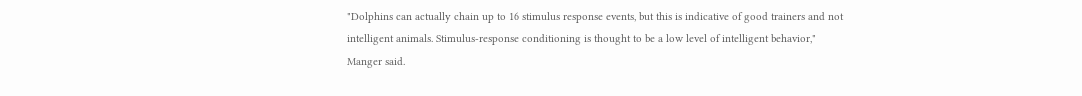"Dolphins can actually chain up to 16 stimulus response events, but this is indicative of good trainers and not intelligent animals. Stimulus-response conditioning is thought to be a low level of intelligent behavior," Manger said.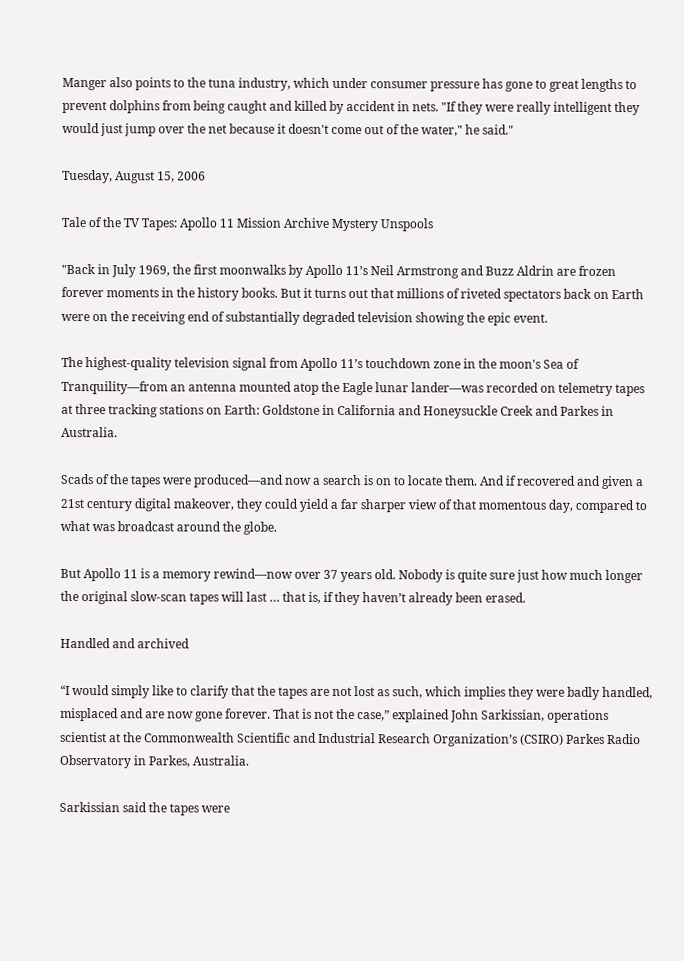Manger also points to the tuna industry, which under consumer pressure has gone to great lengths to prevent dolphins from being caught and killed by accident in nets. "If they were really intelligent they would just jump over the net because it doesn't come out of the water," he said."

Tuesday, August 15, 2006

Tale of the TV Tapes: Apollo 11 Mission Archive Mystery Unspools

"Back in July 1969, the first moonwalks by Apollo 11’s Neil Armstrong and Buzz Aldrin are frozen forever moments in the history books. But it turns out that millions of riveted spectators back on Earth were on the receiving end of substantially degraded television showing the epic event.

The highest-quality television signal from Apollo 11’s touchdown zone in the moon's Sea of Tranquility—from an antenna mounted atop the Eagle lunar lander—was recorded on telemetry tapes at three tracking stations on Earth: Goldstone in California and Honeysuckle Creek and Parkes in Australia.

Scads of the tapes were produced—and now a search is on to locate them. And if recovered and given a 21st century digital makeover, they could yield a far sharper view of that momentous day, compared to what was broadcast around the globe.

But Apollo 11 is a memory rewind—now over 37 years old. Nobody is quite sure just how much longer the original slow-scan tapes will last … that is, if they haven’t already been erased.

Handled and archived

“I would simply like to clarify that the tapes are not lost as such, which implies they were badly handled, misplaced and are now gone forever. That is not the case,” explained John Sarkissian, operations scientist at the Commonwealth Scientific and Industrial Research Organization’s (CSIRO) Parkes Radio Observatory in Parkes, Australia.

Sarkissian said the tapes were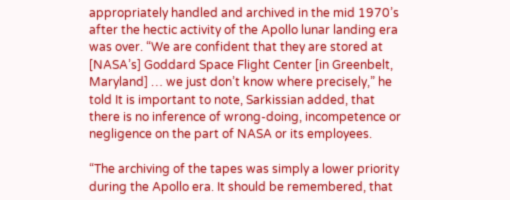appropriately handled and archived in the mid 1970’s after the hectic activity of the Apollo lunar landing era was over. “We are confident that they are stored at [NASA’s] Goddard Space Flight Center [in Greenbelt, Maryland] … we just don’t know where precisely,” he told It is important to note, Sarkissian added, that there is no inference of wrong-doing, incompetence or negligence on the part of NASA or its employees.

“The archiving of the tapes was simply a lower priority during the Apollo era. It should be remembered, that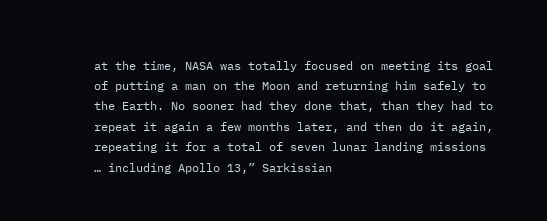at the time, NASA was totally focused on meeting its goal of putting a man on the Moon and returning him safely to the Earth. No sooner had they done that, than they had to repeat it again a few months later, and then do it again, repeating it for a total of seven lunar landing missions … including Apollo 13,” Sarkissian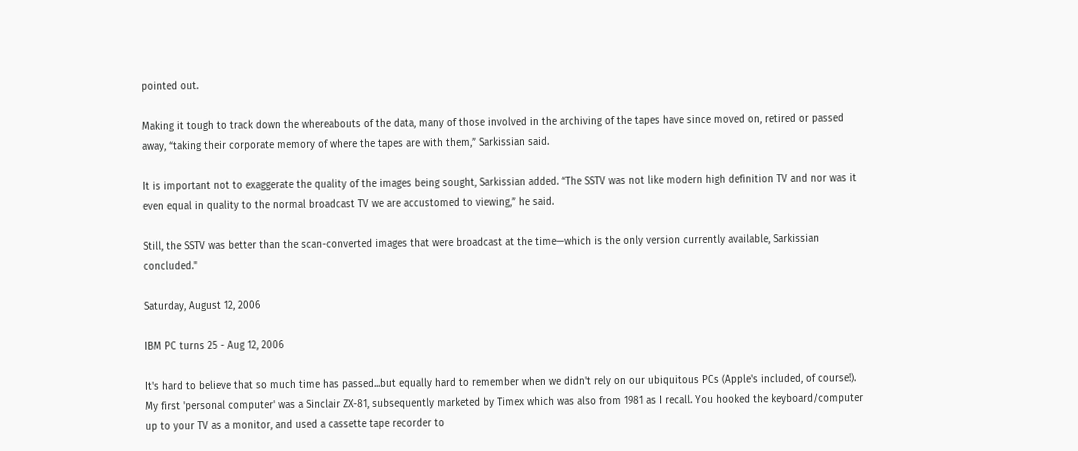pointed out.

Making it tough to track down the whereabouts of the data, many of those involved in the archiving of the tapes have since moved on, retired or passed away, “taking their corporate memory of where the tapes are with them,” Sarkissian said.

It is important not to exaggerate the quality of the images being sought, Sarkissian added. “The SSTV was not like modern high definition TV and nor was it even equal in quality to the normal broadcast TV we are accustomed to viewing,” he said.

Still, the SSTV was better than the scan-converted images that were broadcast at the time—which is the only version currently available, Sarkissian concluded."

Saturday, August 12, 2006

IBM PC turns 25 - Aug 12, 2006

It's hard to believe that so much time has passed...but equally hard to remember when we didn't rely on our ubiquitous PCs (Apple's included, of course!). My first 'personal computer' was a Sinclair ZX-81, subsequently marketed by Timex which was also from 1981 as I recall. You hooked the keyboard/computer up to your TV as a monitor, and used a cassette tape recorder to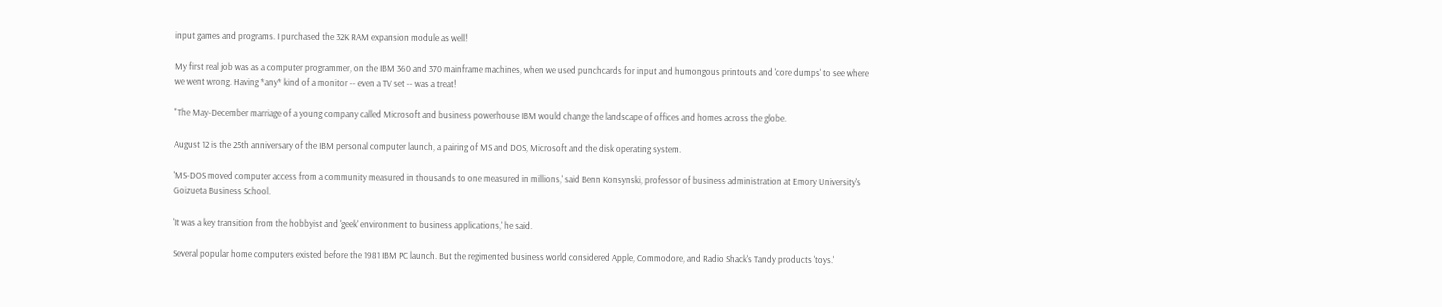input games and programs. I purchased the 32K RAM expansion module as well!

My first real job was as a computer programmer, on the IBM 360 and 370 mainframe machines, when we used punchcards for input and humongous printouts and 'core dumps' to see where we went wrong. Having *any* kind of a monitor -- even a TV set -- was a treat!

"The May-December marriage of a young company called Microsoft and business powerhouse IBM would change the landscape of offices and homes across the globe.

August 12 is the 25th anniversary of the IBM personal computer launch, a pairing of MS and DOS, Microsoft and the disk operating system.

'MS-DOS moved computer access from a community measured in thousands to one measured in millions,' said Benn Konsynski, professor of business administration at Emory University's Goizueta Business School.

'It was a key transition from the hobbyist and 'geek' environment to business applications,' he said.

Several popular home computers existed before the 1981 IBM PC launch. But the regimented business world considered Apple, Commodore, and Radio Shack's Tandy products 'toys.'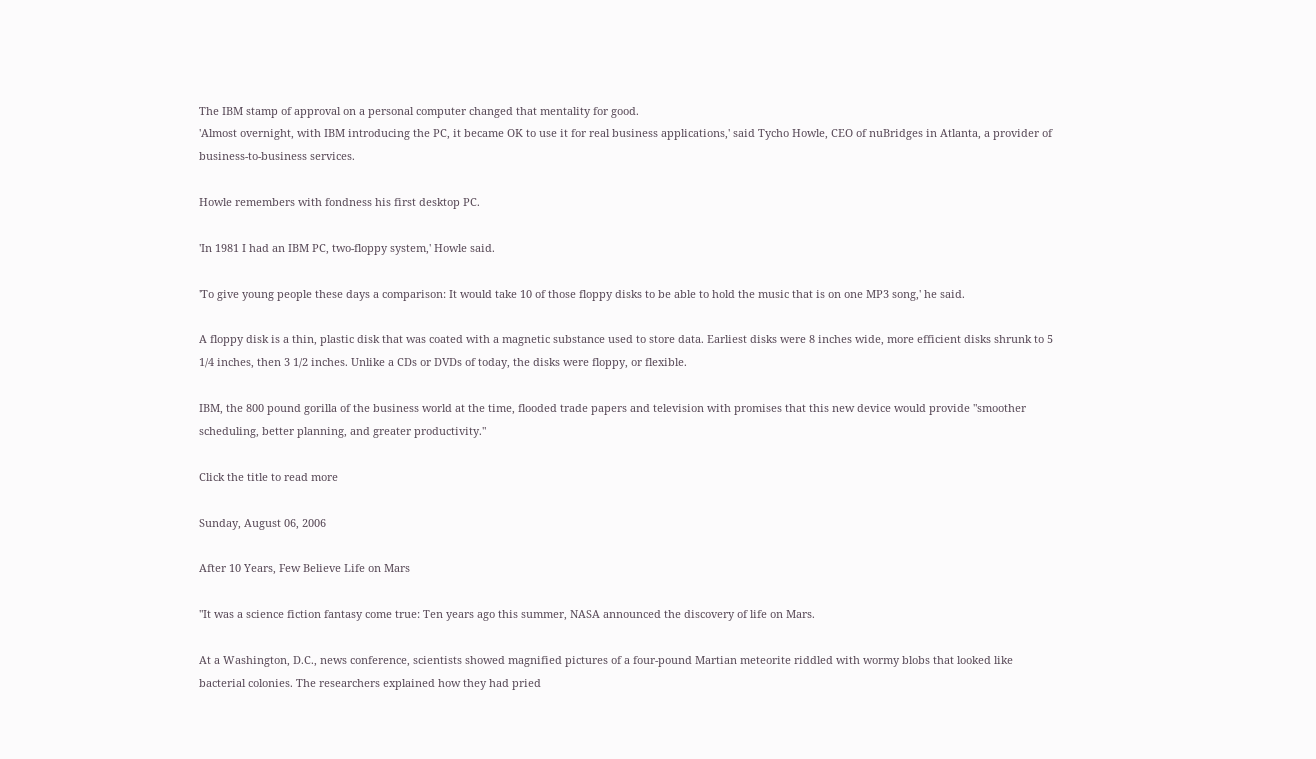The IBM stamp of approval on a personal computer changed that mentality for good.
'Almost overnight, with IBM introducing the PC, it became OK to use it for real business applications,' said Tycho Howle, CEO of nuBridges in Atlanta, a provider of business-to-business services.

Howle remembers with fondness his first desktop PC.

'In 1981 I had an IBM PC, two-floppy system,' Howle said.

'To give young people these days a comparison: It would take 10 of those floppy disks to be able to hold the music that is on one MP3 song,' he said.

A floppy disk is a thin, plastic disk that was coated with a magnetic substance used to store data. Earliest disks were 8 inches wide, more efficient disks shrunk to 5 1/4 inches, then 3 1/2 inches. Unlike a CDs or DVDs of today, the disks were floppy, or flexible.

IBM, the 800 pound gorilla of the business world at the time, flooded trade papers and television with promises that this new device would provide "smoother scheduling, better planning, and greater productivity."

Click the title to read more

Sunday, August 06, 2006

After 10 Years, Few Believe Life on Mars

"It was a science fiction fantasy come true: Ten years ago this summer, NASA announced the discovery of life on Mars.

At a Washington, D.C., news conference, scientists showed magnified pictures of a four-pound Martian meteorite riddled with wormy blobs that looked like bacterial colonies. The researchers explained how they had pried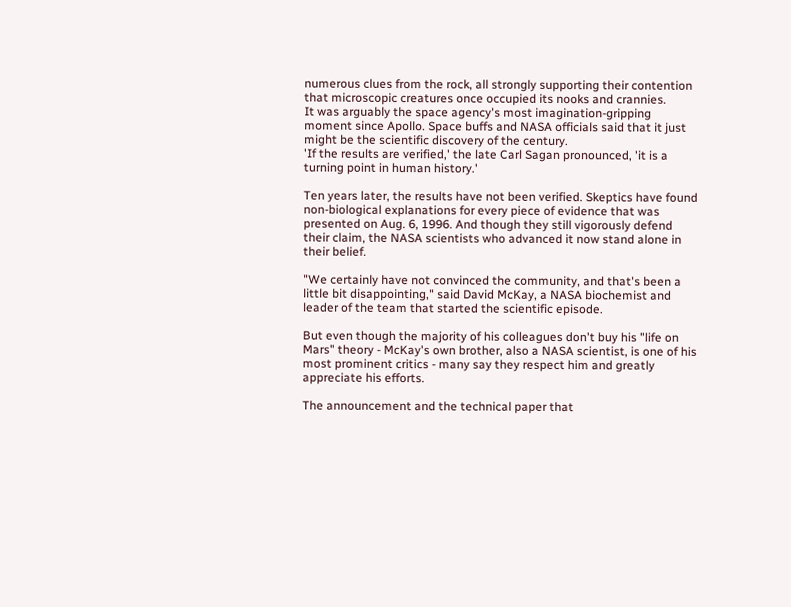numerous clues from the rock, all strongly supporting their contention that microscopic creatures once occupied its nooks and crannies.
It was arguably the space agency's most imagination-gripping moment since Apollo. Space buffs and NASA officials said that it just might be the scientific discovery of the century.
'If the results are verified,' the late Carl Sagan pronounced, 'it is a turning point in human history.'

Ten years later, the results have not been verified. Skeptics have found non-biological explanations for every piece of evidence that was presented on Aug. 6, 1996. And though they still vigorously defend their claim, the NASA scientists who advanced it now stand alone in their belief.

"We certainly have not convinced the community, and that's been a little bit disappointing," said David McKay, a NASA biochemist and leader of the team that started the scientific episode.

But even though the majority of his colleagues don't buy his "life on Mars" theory - McKay's own brother, also a NASA scientist, is one of his most prominent critics - many say they respect him and greatly appreciate his efforts.

The announcement and the technical paper that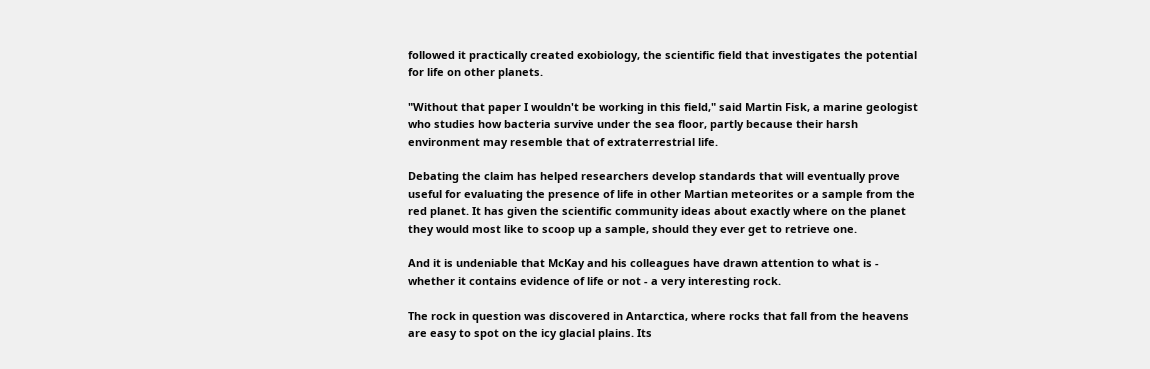followed it practically created exobiology, the scientific field that investigates the potential for life on other planets.

"Without that paper I wouldn't be working in this field," said Martin Fisk, a marine geologist who studies how bacteria survive under the sea floor, partly because their harsh environment may resemble that of extraterrestrial life.

Debating the claim has helped researchers develop standards that will eventually prove useful for evaluating the presence of life in other Martian meteorites or a sample from the red planet. It has given the scientific community ideas about exactly where on the planet they would most like to scoop up a sample, should they ever get to retrieve one.

And it is undeniable that McKay and his colleagues have drawn attention to what is - whether it contains evidence of life or not - a very interesting rock.

The rock in question was discovered in Antarctica, where rocks that fall from the heavens are easy to spot on the icy glacial plains. Its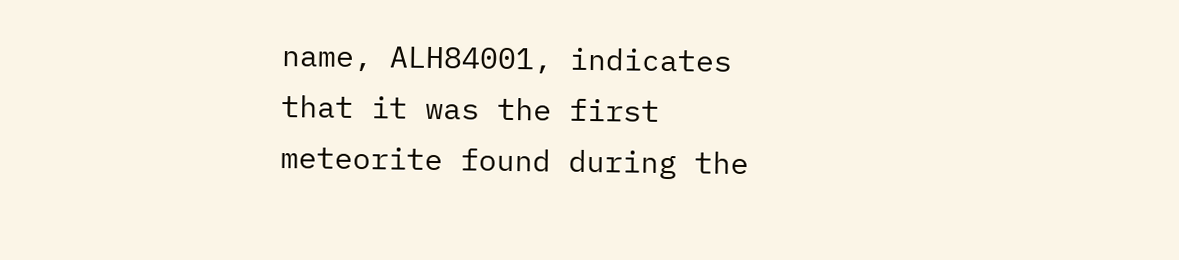name, ALH84001, indicates that it was the first meteorite found during the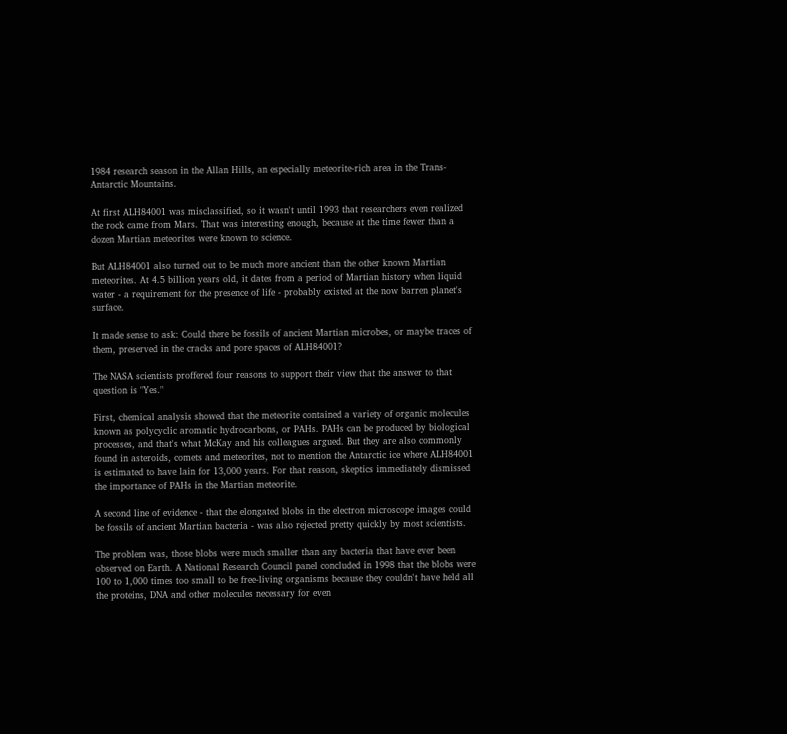1984 research season in the Allan Hills, an especially meteorite-rich area in the Trans-Antarctic Mountains.

At first ALH84001 was misclassified, so it wasn't until 1993 that researchers even realized the rock came from Mars. That was interesting enough, because at the time fewer than a dozen Martian meteorites were known to science.

But ALH84001 also turned out to be much more ancient than the other known Martian meteorites. At 4.5 billion years old, it dates from a period of Martian history when liquid water - a requirement for the presence of life - probably existed at the now barren planet's surface.

It made sense to ask: Could there be fossils of ancient Martian microbes, or maybe traces of them, preserved in the cracks and pore spaces of ALH84001?

The NASA scientists proffered four reasons to support their view that the answer to that question is "Yes."

First, chemical analysis showed that the meteorite contained a variety of organic molecules known as polycyclic aromatic hydrocarbons, or PAHs. PAHs can be produced by biological processes, and that's what McKay and his colleagues argued. But they are also commonly found in asteroids, comets and meteorites, not to mention the Antarctic ice where ALH84001 is estimated to have lain for 13,000 years. For that reason, skeptics immediately dismissed the importance of PAHs in the Martian meteorite.

A second line of evidence - that the elongated blobs in the electron microscope images could be fossils of ancient Martian bacteria - was also rejected pretty quickly by most scientists.

The problem was, those blobs were much smaller than any bacteria that have ever been observed on Earth. A National Research Council panel concluded in 1998 that the blobs were 100 to 1,000 times too small to be free-living organisms because they couldn't have held all the proteins, DNA and other molecules necessary for even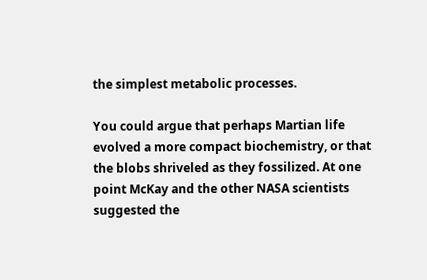the simplest metabolic processes.

You could argue that perhaps Martian life evolved a more compact biochemistry, or that the blobs shriveled as they fossilized. At one point McKay and the other NASA scientists suggested the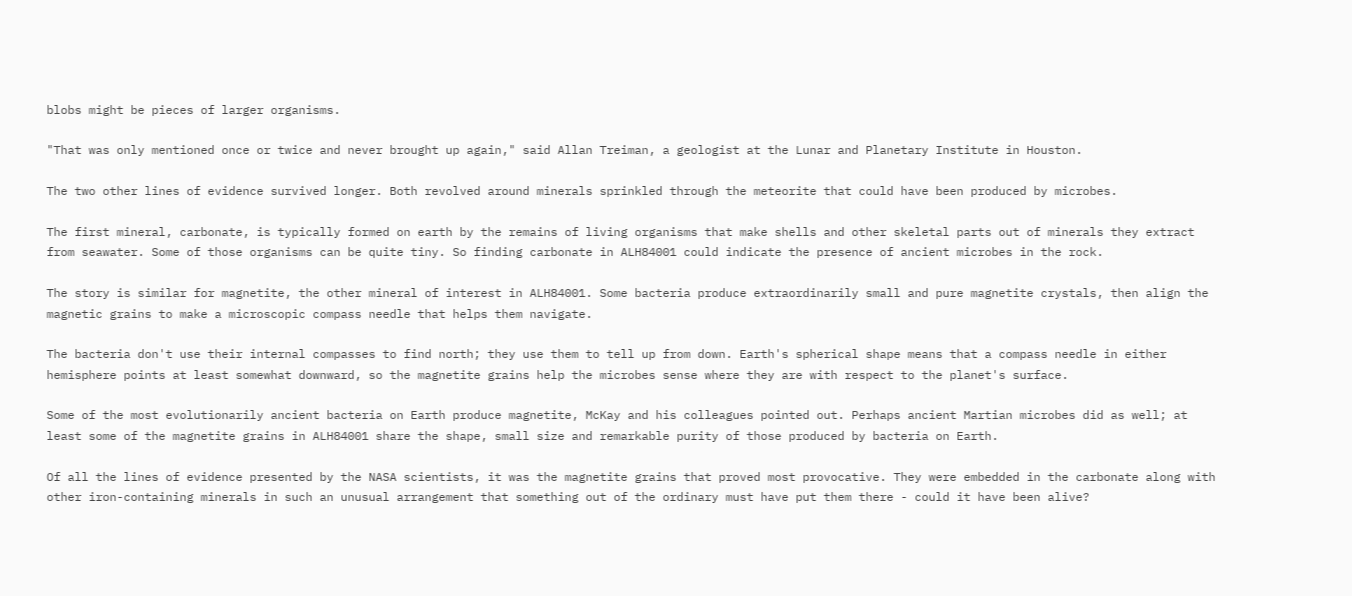blobs might be pieces of larger organisms.

"That was only mentioned once or twice and never brought up again," said Allan Treiman, a geologist at the Lunar and Planetary Institute in Houston.

The two other lines of evidence survived longer. Both revolved around minerals sprinkled through the meteorite that could have been produced by microbes.

The first mineral, carbonate, is typically formed on earth by the remains of living organisms that make shells and other skeletal parts out of minerals they extract from seawater. Some of those organisms can be quite tiny. So finding carbonate in ALH84001 could indicate the presence of ancient microbes in the rock.

The story is similar for magnetite, the other mineral of interest in ALH84001. Some bacteria produce extraordinarily small and pure magnetite crystals, then align the magnetic grains to make a microscopic compass needle that helps them navigate.

The bacteria don't use their internal compasses to find north; they use them to tell up from down. Earth's spherical shape means that a compass needle in either hemisphere points at least somewhat downward, so the magnetite grains help the microbes sense where they are with respect to the planet's surface.

Some of the most evolutionarily ancient bacteria on Earth produce magnetite, McKay and his colleagues pointed out. Perhaps ancient Martian microbes did as well; at least some of the magnetite grains in ALH84001 share the shape, small size and remarkable purity of those produced by bacteria on Earth.

Of all the lines of evidence presented by the NASA scientists, it was the magnetite grains that proved most provocative. They were embedded in the carbonate along with other iron-containing minerals in such an unusual arrangement that something out of the ordinary must have put them there - could it have been alive?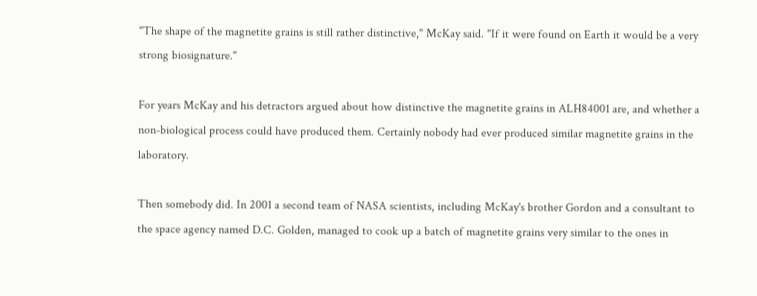"The shape of the magnetite grains is still rather distinctive," McKay said. "If it were found on Earth it would be a very strong biosignature."

For years McKay and his detractors argued about how distinctive the magnetite grains in ALH84001 are, and whether a non-biological process could have produced them. Certainly nobody had ever produced similar magnetite grains in the laboratory.

Then somebody did. In 2001 a second team of NASA scientists, including McKay's brother Gordon and a consultant to the space agency named D.C. Golden, managed to cook up a batch of magnetite grains very similar to the ones in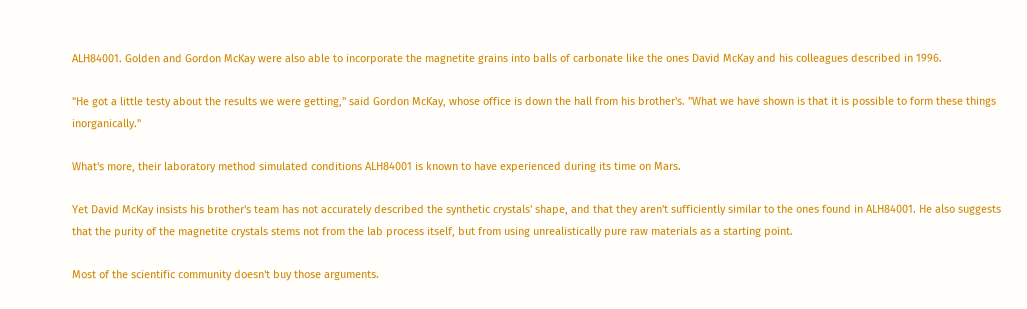ALH84001. Golden and Gordon McKay were also able to incorporate the magnetite grains into balls of carbonate like the ones David McKay and his colleagues described in 1996.

"He got a little testy about the results we were getting," said Gordon McKay, whose office is down the hall from his brother's. "What we have shown is that it is possible to form these things inorganically."

What's more, their laboratory method simulated conditions ALH84001 is known to have experienced during its time on Mars.

Yet David McKay insists his brother's team has not accurately described the synthetic crystals' shape, and that they aren't sufficiently similar to the ones found in ALH84001. He also suggests that the purity of the magnetite crystals stems not from the lab process itself, but from using unrealistically pure raw materials as a starting point.

Most of the scientific community doesn't buy those arguments.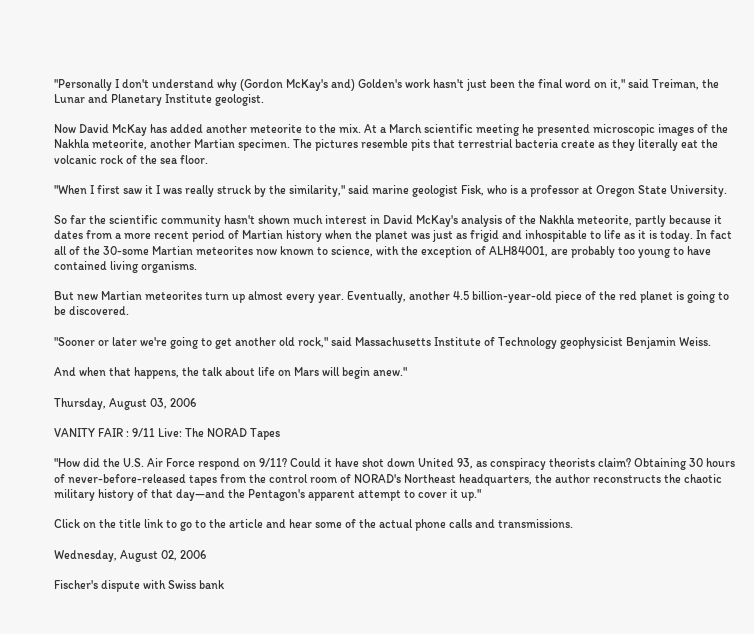"Personally I don't understand why (Gordon McKay's and) Golden's work hasn't just been the final word on it," said Treiman, the Lunar and Planetary Institute geologist.

Now David McKay has added another meteorite to the mix. At a March scientific meeting he presented microscopic images of the Nakhla meteorite, another Martian specimen. The pictures resemble pits that terrestrial bacteria create as they literally eat the volcanic rock of the sea floor.

"When I first saw it I was really struck by the similarity," said marine geologist Fisk, who is a professor at Oregon State University.

So far the scientific community hasn't shown much interest in David McKay's analysis of the Nakhla meteorite, partly because it dates from a more recent period of Martian history when the planet was just as frigid and inhospitable to life as it is today. In fact all of the 30-some Martian meteorites now known to science, with the exception of ALH84001, are probably too young to have contained living organisms.

But new Martian meteorites turn up almost every year. Eventually, another 4.5 billion-year-old piece of the red planet is going to be discovered.

"Sooner or later we're going to get another old rock," said Massachusetts Institute of Technology geophysicist Benjamin Weiss.

And when that happens, the talk about life on Mars will begin anew."

Thursday, August 03, 2006

VANITY FAIR : 9/11 Live: The NORAD Tapes

"How did the U.S. Air Force respond on 9/11? Could it have shot down United 93, as conspiracy theorists claim? Obtaining 30 hours of never-before-released tapes from the control room of NORAD's Northeast headquarters, the author reconstructs the chaotic military history of that day—and the Pentagon's apparent attempt to cover it up."

Click on the title link to go to the article and hear some of the actual phone calls and transmissions.

Wednesday, August 02, 2006

Fischer's dispute with Swiss bank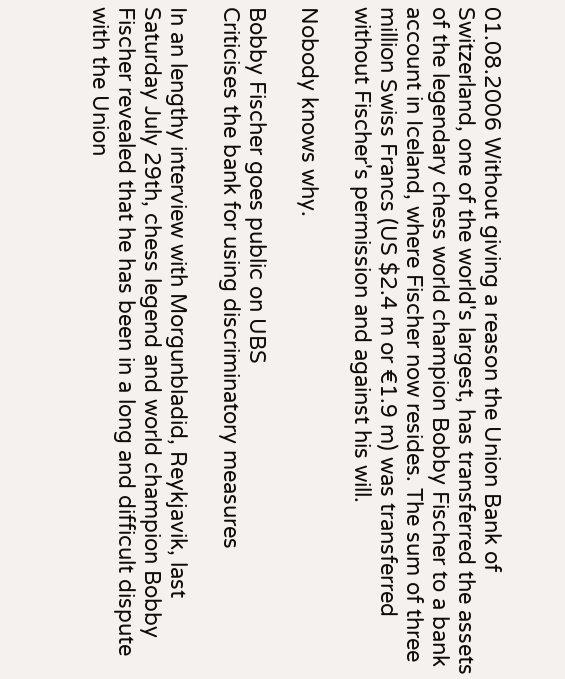01.08.2006 Without giving a reason the Union Bank of Switzerland, one of the world's largest, has transferred the assets of the legendary chess world champion Bobby Fischer to a bank account in Iceland, where Fischer now resides. The sum of three million Swiss Francs (US $2.4 m or €1.9 m) was transferred without Fischer's permission and against his will.

Nobody knows why.

Bobby Fischer goes public on UBS
Criticises the bank for using discriminatory measures

In an lengthy interview with Morgunbladid, Reykjavik, last Saturday July 29th, chess legend and world champion Bobby Fischer revealed that he has been in a long and difficult dispute with the Union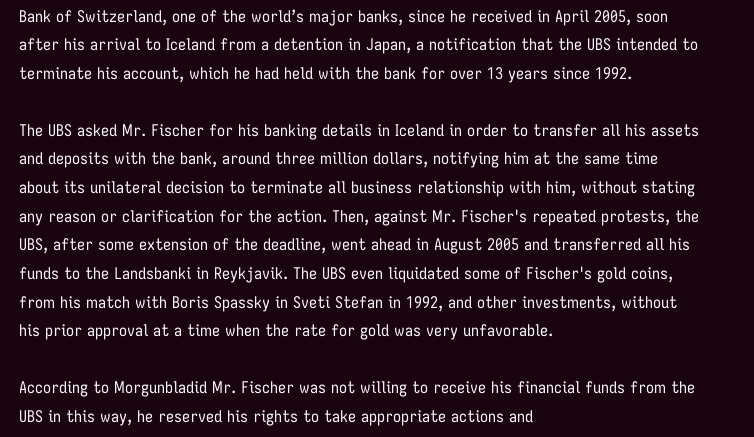Bank of Switzerland, one of the world’s major banks, since he received in April 2005, soon after his arrival to Iceland from a detention in Japan, a notification that the UBS intended to terminate his account, which he had held with the bank for over 13 years since 1992.

The UBS asked Mr. Fischer for his banking details in Iceland in order to transfer all his assets and deposits with the bank, around three million dollars, notifying him at the same time about its unilateral decision to terminate all business relationship with him, without stating any reason or clarification for the action. Then, against Mr. Fischer's repeated protests, the UBS, after some extension of the deadline, went ahead in August 2005 and transferred all his funds to the Landsbanki in Reykjavik. The UBS even liquidated some of Fischer's gold coins, from his match with Boris Spassky in Sveti Stefan in 1992, and other investments, without his prior approval at a time when the rate for gold was very unfavorable.

According to Morgunbladid Mr. Fischer was not willing to receive his financial funds from the UBS in this way, he reserved his rights to take appropriate actions and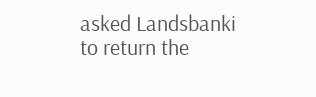asked Landsbanki to return the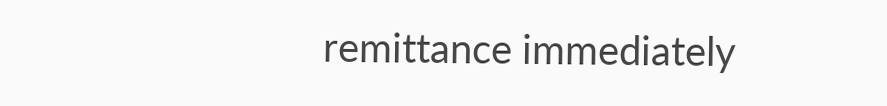remittance immediately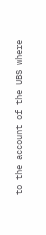to the account of the UBS where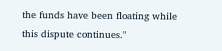the funds have been floating while this dispute continues."